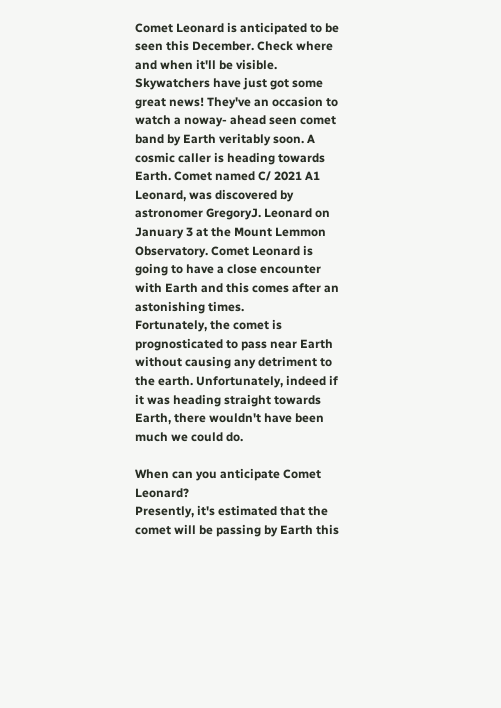Comet Leonard is anticipated to be seen this December. Check where and when it'll be visible.
Skywatchers have just got some great news! They've an occasion to watch a noway- ahead seen comet band by Earth veritably soon. A cosmic caller is heading towards Earth. Comet named C/ 2021 A1 Leonard, was discovered by astronomer GregoryJ. Leonard on January 3 at the Mount Lemmon Observatory. Comet Leonard is going to have a close encounter with Earth and this comes after an astonishing times.
Fortunately, the comet is prognosticated to pass near Earth without causing any detriment to the earth. Unfortunately, indeed if it was heading straight towards Earth, there wouldn't have been much we could do.

When can you anticipate Comet Leonard?
Presently, it's estimated that the comet will be passing by Earth this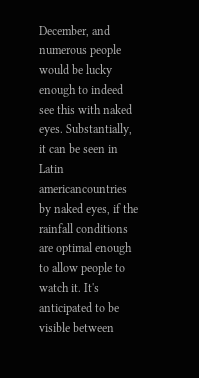December, and numerous people would be lucky enough to indeed see this with naked eyes. Substantially, it can be seen in Latin americancountries by naked eyes, if the rainfall conditions are optimal enough to allow people to watch it. It's anticipated to be visible between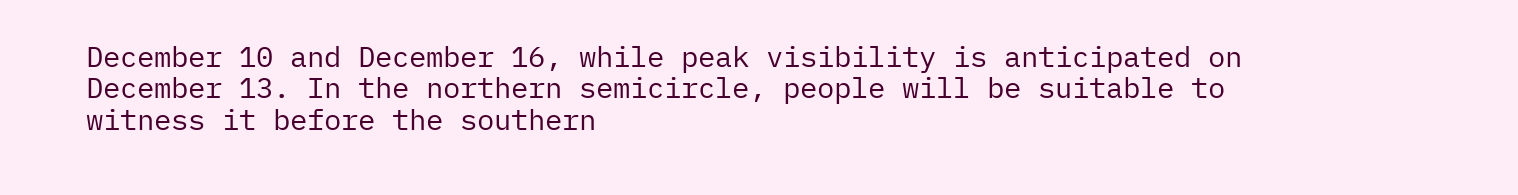December 10 and December 16, while peak visibility is anticipated on December 13. In the northern semicircle, people will be suitable to witness it before the southern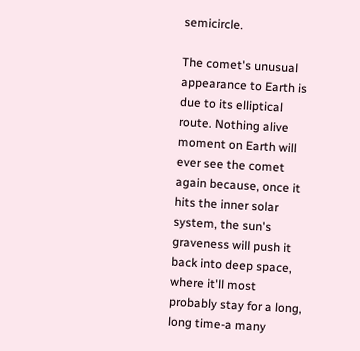semicircle.

The comet's unusual appearance to Earth is due to its elliptical route. Nothing alive moment on Earth will ever see the comet again because, once it hits the inner solar system, the sun's graveness will push it back into deep space, where it'll most probably stay for a long, long time-a many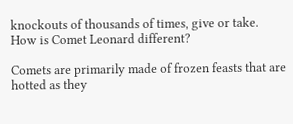knockouts of thousands of times, give or take.
How is Comet Leonard different?

Comets are primarily made of frozen feasts that are hotted as they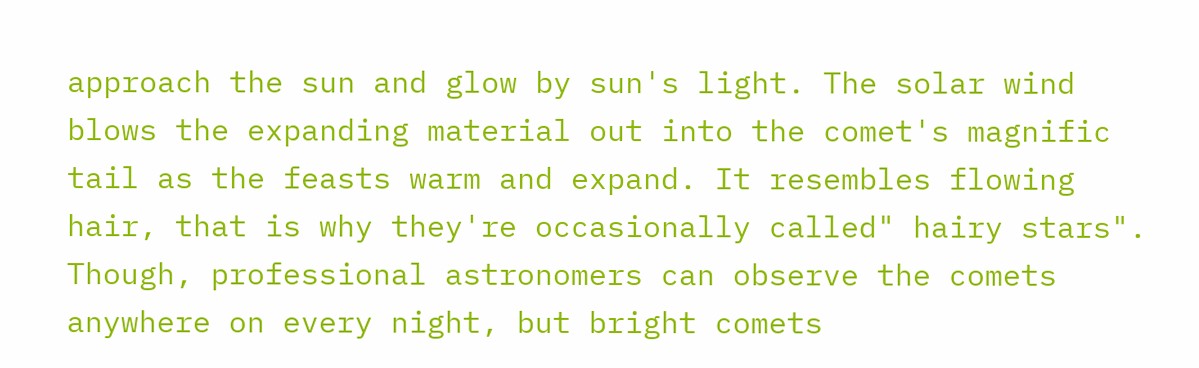approach the sun and glow by sun's light. The solar wind blows the expanding material out into the comet's magnific tail as the feasts warm and expand. It resembles flowing hair, that is why they're occasionally called" hairy stars". Though, professional astronomers can observe the comets anywhere on every night, but bright comets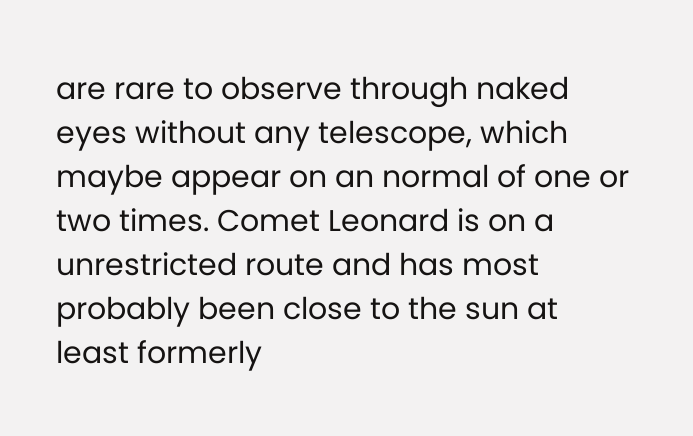are rare to observe through naked eyes without any telescope, which maybe appear on an normal of one or two times. Comet Leonard is on a unrestricted route and has most probably been close to the sun at least formerly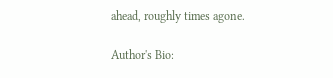ahead, roughly times agone.

Author's Bio: